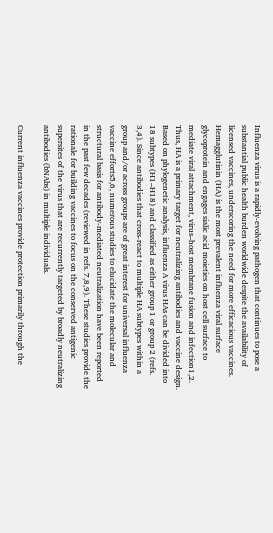Influenza virus is a rapidly-evolving pathogen that continues to pose a substantial public health burden worldwide despite the availability of licensed vaccines, underscoring the need for more efficacious vaccines. Hemagglutinin (HA) is the most prevalent influenza viral surface glycoprotein and engages sialic acid moieties on host cell surface to mediate viral attachment, virus–host membrane fusion and infection1,2. Thus, HA is a primary target for neutralizing antibodies and vaccine design. Based on phylogenetic analysis, influenza A virus HAs can be divided into 18 subtypes (H1–H18) and classified as either group 1 or group 2 (refs. 3,4). Since antibodies that cross-react to multiple HA subtypes within a group and/or across groups are of great interest for universal influenza vaccine efforts5,6, numerous studies to elucidate the molecular and structural basis for antibody-mediated neutralization have been reported in the past few decades (reviewed in refs. 7,8,9). These studies provide the rationale for building vaccines to focus on the conserved antigenic supersites of the virus that are recurrently targeted by broadly neutralizing antibodies (bNAbs) in multiple individuals.

Current influenza vaccines provide protection primarily through the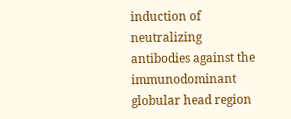induction of neutralizing antibodies against the immunodominant globular head region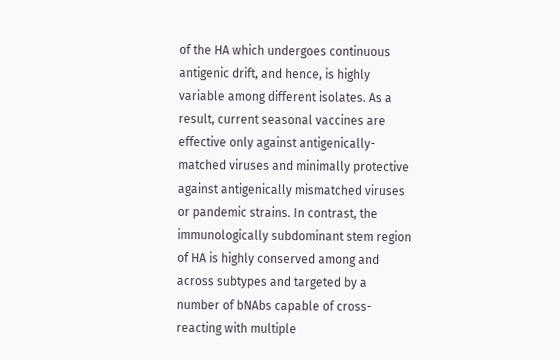of the HA which undergoes continuous antigenic drift, and hence, is highly variable among different isolates. As a result, current seasonal vaccines are effective only against antigenically-matched viruses and minimally protective against antigenically mismatched viruses or pandemic strains. In contrast, the immunologically subdominant stem region of HA is highly conserved among and across subtypes and targeted by a number of bNAbs capable of cross-reacting with multiple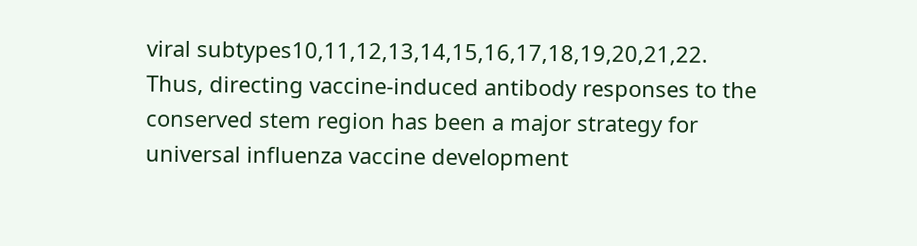viral subtypes10,11,12,13,14,15,16,17,18,19,20,21,22. Thus, directing vaccine-induced antibody responses to the conserved stem region has been a major strategy for universal influenza vaccine development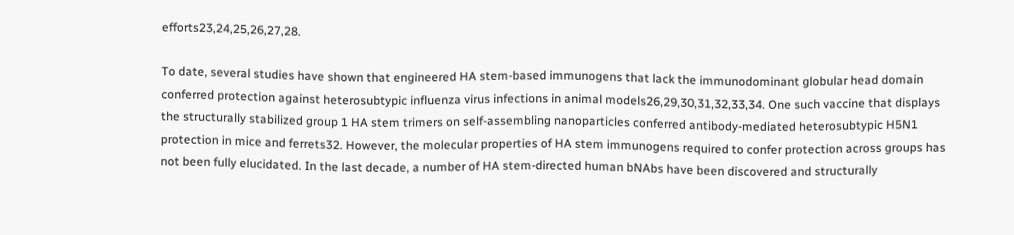efforts23,24,25,26,27,28.

To date, several studies have shown that engineered HA stem-based immunogens that lack the immunodominant globular head domain conferred protection against heterosubtypic influenza virus infections in animal models26,29,30,31,32,33,34. One such vaccine that displays the structurally stabilized group 1 HA stem trimers on self-assembling nanoparticles conferred antibody-mediated heterosubtypic H5N1 protection in mice and ferrets32. However, the molecular properties of HA stem immunogens required to confer protection across groups has not been fully elucidated. In the last decade, a number of HA stem-directed human bNAbs have been discovered and structurally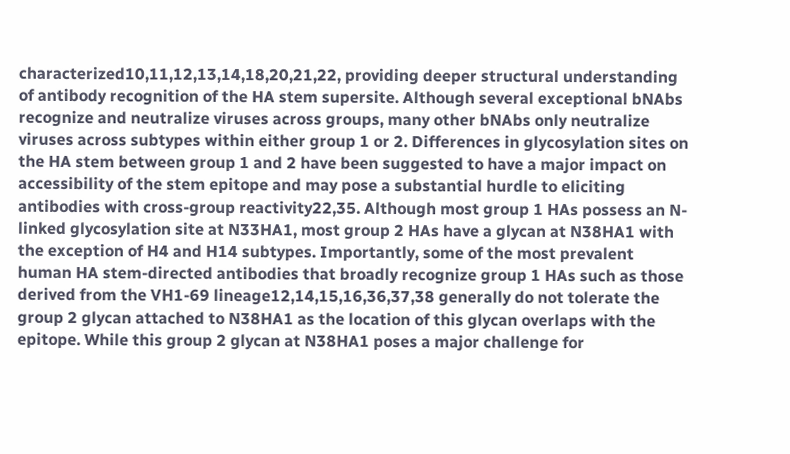characterized10,11,12,13,14,18,20,21,22, providing deeper structural understanding of antibody recognition of the HA stem supersite. Although several exceptional bNAbs recognize and neutralize viruses across groups, many other bNAbs only neutralize viruses across subtypes within either group 1 or 2. Differences in glycosylation sites on the HA stem between group 1 and 2 have been suggested to have a major impact on accessibility of the stem epitope and may pose a substantial hurdle to eliciting antibodies with cross-group reactivity22,35. Although most group 1 HAs possess an N-linked glycosylation site at N33HA1, most group 2 HAs have a glycan at N38HA1 with the exception of H4 and H14 subtypes. Importantly, some of the most prevalent human HA stem-directed antibodies that broadly recognize group 1 HAs such as those derived from the VH1-69 lineage12,14,15,16,36,37,38 generally do not tolerate the group 2 glycan attached to N38HA1 as the location of this glycan overlaps with the epitope. While this group 2 glycan at N38HA1 poses a major challenge for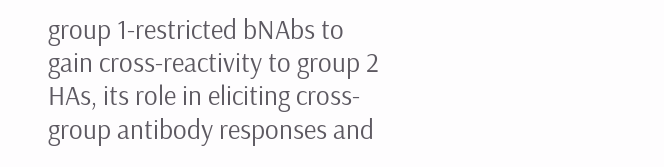group 1-restricted bNAbs to gain cross-reactivity to group 2 HAs, its role in eliciting cross-group antibody responses and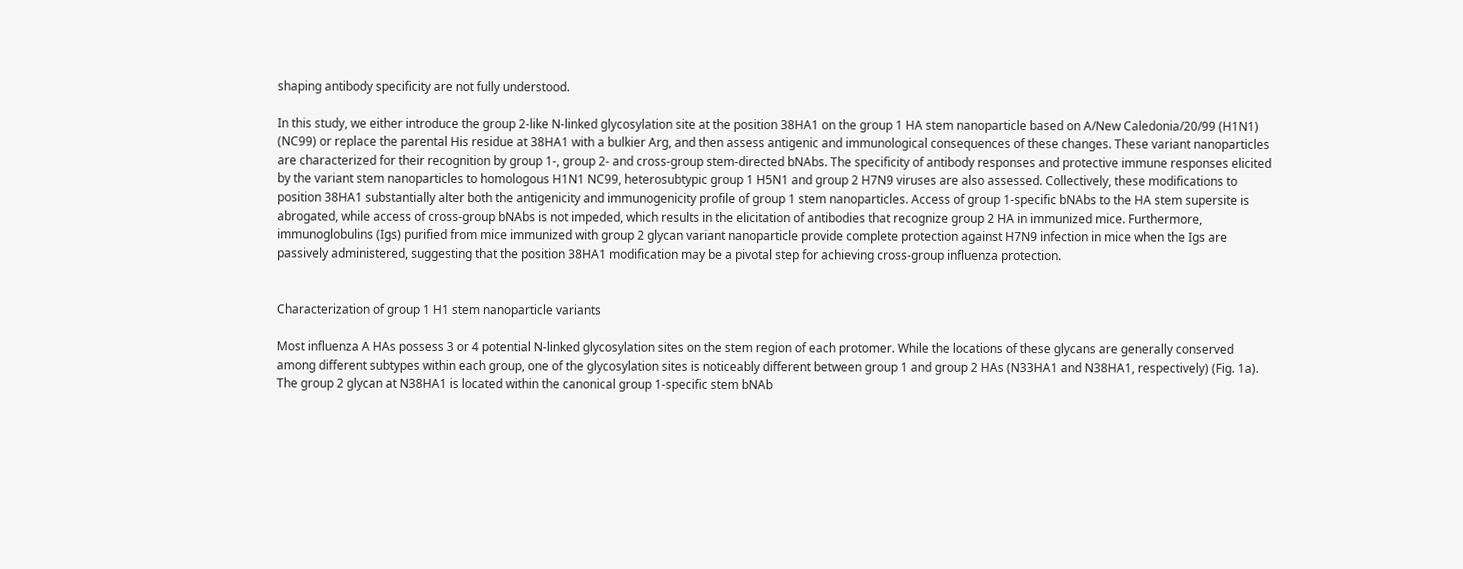shaping antibody specificity are not fully understood.

In this study, we either introduce the group 2-like N-linked glycosylation site at the position 38HA1 on the group 1 HA stem nanoparticle based on A/New Caledonia/20/99 (H1N1) (NC99) or replace the parental His residue at 38HA1 with a bulkier Arg, and then assess antigenic and immunological consequences of these changes. These variant nanoparticles are characterized for their recognition by group 1-, group 2- and cross-group stem-directed bNAbs. The specificity of antibody responses and protective immune responses elicited by the variant stem nanoparticles to homologous H1N1 NC99, heterosubtypic group 1 H5N1 and group 2 H7N9 viruses are also assessed. Collectively, these modifications to position 38HA1 substantially alter both the antigenicity and immunogenicity profile of group 1 stem nanoparticles. Access of group 1-specific bNAbs to the HA stem supersite is abrogated, while access of cross-group bNAbs is not impeded, which results in the elicitation of antibodies that recognize group 2 HA in immunized mice. Furthermore, immunoglobulins (Igs) purified from mice immunized with group 2 glycan variant nanoparticle provide complete protection against H7N9 infection in mice when the Igs are passively administered, suggesting that the position 38HA1 modification may be a pivotal step for achieving cross-group influenza protection.


Characterization of group 1 H1 stem nanoparticle variants

Most influenza A HAs possess 3 or 4 potential N-linked glycosylation sites on the stem region of each protomer. While the locations of these glycans are generally conserved among different subtypes within each group, one of the glycosylation sites is noticeably different between group 1 and group 2 HAs (N33HA1 and N38HA1, respectively) (Fig. 1a). The group 2 glycan at N38HA1 is located within the canonical group 1-specific stem bNAb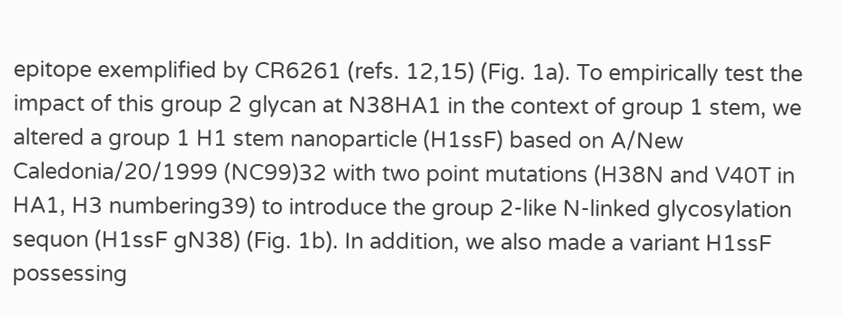epitope exemplified by CR6261 (refs. 12,15) (Fig. 1a). To empirically test the impact of this group 2 glycan at N38HA1 in the context of group 1 stem, we altered a group 1 H1 stem nanoparticle (H1ssF) based on A/New Caledonia/20/1999 (NC99)32 with two point mutations (H38N and V40T in HA1, H3 numbering39) to introduce the group 2-like N-linked glycosylation sequon (H1ssF gN38) (Fig. 1b). In addition, we also made a variant H1ssF possessing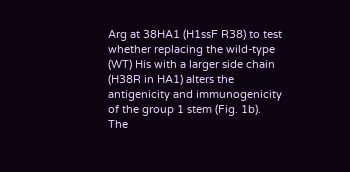Arg at 38HA1 (H1ssF R38) to test whether replacing the wild-type (WT) His with a larger side chain (H38R in HA1) alters the antigenicity and immunogenicity of the group 1 stem (Fig. 1b). The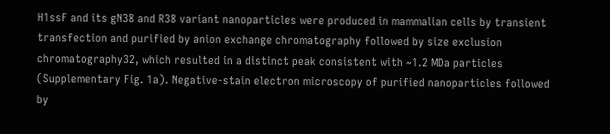H1ssF and its gN38 and R38 variant nanoparticles were produced in mammalian cells by transient transfection and purified by anion exchange chromatography followed by size exclusion chromatography32, which resulted in a distinct peak consistent with ~1.2 MDa particles (Supplementary Fig. 1a). Negative-stain electron microscopy of purified nanoparticles followed by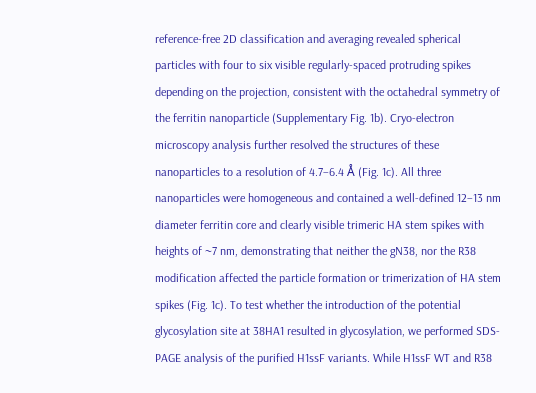reference-free 2D classification and averaging revealed spherical particles with four to six visible regularly-spaced protruding spikes depending on the projection, consistent with the octahedral symmetry of the ferritin nanoparticle (Supplementary Fig. 1b). Cryo-electron microscopy analysis further resolved the structures of these nanoparticles to a resolution of 4.7–6.4 Å (Fig. 1c). All three nanoparticles were homogeneous and contained a well-defined 12–13 nm diameter ferritin core and clearly visible trimeric HA stem spikes with heights of ~7 nm, demonstrating that neither the gN38, nor the R38 modification affected the particle formation or trimerization of HA stem spikes (Fig. 1c). To test whether the introduction of the potential glycosylation site at 38HA1 resulted in glycosylation, we performed SDS-PAGE analysis of the purified H1ssF variants. While H1ssF WT and R38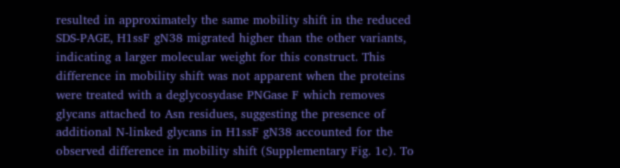resulted in approximately the same mobility shift in the reduced SDS-PAGE, H1ssF gN38 migrated higher than the other variants, indicating a larger molecular weight for this construct. This difference in mobility shift was not apparent when the proteins were treated with a deglycosydase PNGase F which removes glycans attached to Asn residues, suggesting the presence of additional N-linked glycans in H1ssF gN38 accounted for the observed difference in mobility shift (Supplementary Fig. 1c). To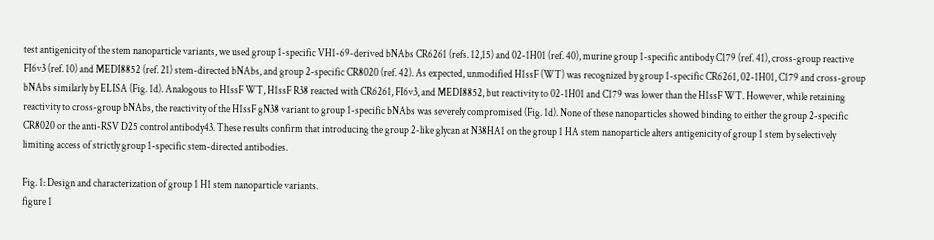test antigenicity of the stem nanoparticle variants, we used group 1-specific VH1-69-derived bNAbs CR6261 (refs. 12,15) and 02-1H01 (ref. 40), murine group 1-specific antibody C179 (ref. 41), cross-group reactive FI6v3 (ref. 10) and MEDI8852 (ref. 21) stem-directed bNAbs, and group 2-specific CR8020 (ref. 42). As expected, unmodified H1ssF (WT) was recognized by group 1-specific CR6261, 02-1H01, C179 and cross-group bNAbs similarly by ELISA (Fig. 1d). Analogous to H1ssF WT, H1ssF R38 reacted with CR6261, FI6v3, and MEDI8852, but reactivity to 02-1H01 and C179 was lower than the H1ssF WT. However, while retaining reactivity to cross-group bNAbs, the reactivity of the H1ssF gN38 variant to group 1-specific bNAbs was severely compromised (Fig. 1d). None of these nanoparticles showed binding to either the group 2-specific CR8020 or the anti-RSV D25 control antibody43. These results confirm that introducing the group 2-like glycan at N38HA1 on the group 1 HA stem nanoparticle alters antigenicity of group 1 stem by selectively limiting access of strictly group 1-specific stem-directed antibodies.

Fig. 1: Design and characterization of group 1 H1 stem nanoparticle variants.
figure 1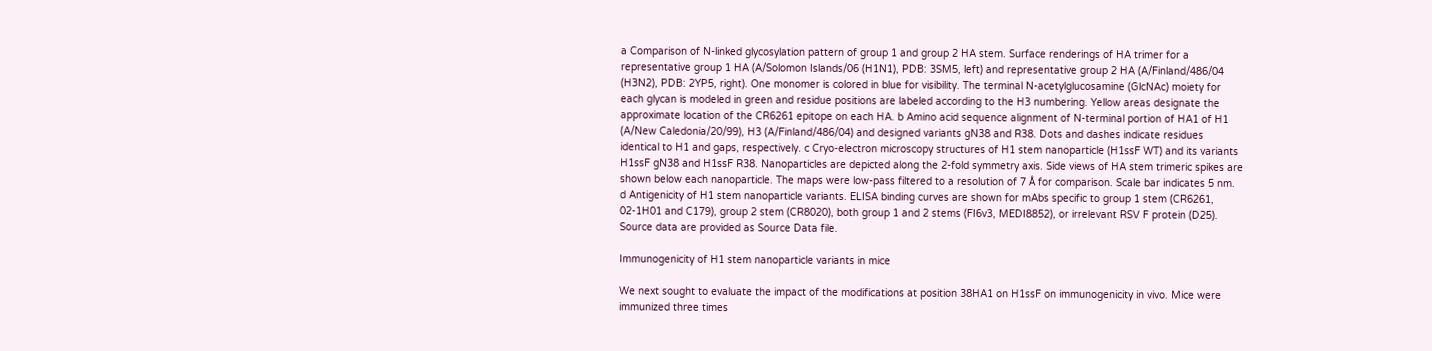a Comparison of N-linked glycosylation pattern of group 1 and group 2 HA stem. Surface renderings of HA trimer for a representative group 1 HA (A/Solomon Islands/06 (H1N1), PDB: 3SM5, left) and representative group 2 HA (A/Finland/486/04 (H3N2), PDB: 2YP5, right). One monomer is colored in blue for visibility. The terminal N-acetylglucosamine (GlcNAc) moiety for each glycan is modeled in green and residue positions are labeled according to the H3 numbering. Yellow areas designate the approximate location of the CR6261 epitope on each HA. b Amino acid sequence alignment of N-terminal portion of HA1 of H1 (A/New Caledonia/20/99), H3 (A/Finland/486/04) and designed variants gN38 and R38. Dots and dashes indicate residues identical to H1 and gaps, respectively. c Cryo-electron microscopy structures of H1 stem nanoparticle (H1ssF WT) and its variants H1ssF gN38 and H1ssF R38. Nanoparticles are depicted along the 2-fold symmetry axis. Side views of HA stem trimeric spikes are shown below each nanoparticle. The maps were low-pass filtered to a resolution of 7 Å for comparison. Scale bar indicates 5 nm. d Antigenicity of H1 stem nanoparticle variants. ELISA binding curves are shown for mAbs specific to group 1 stem (CR6261, 02-1H01 and C179), group 2 stem (CR8020), both group 1 and 2 stems (FI6v3, MEDI8852), or irrelevant RSV F protein (D25). Source data are provided as Source Data file.

Immunogenicity of H1 stem nanoparticle variants in mice

We next sought to evaluate the impact of the modifications at position 38HA1 on H1ssF on immunogenicity in vivo. Mice were immunized three times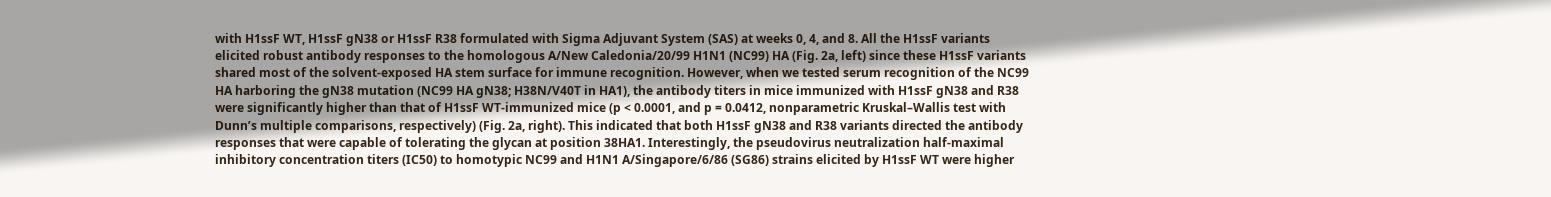with H1ssF WT, H1ssF gN38 or H1ssF R38 formulated with Sigma Adjuvant System (SAS) at weeks 0, 4, and 8. All the H1ssF variants elicited robust antibody responses to the homologous A/New Caledonia/20/99 H1N1 (NC99) HA (Fig. 2a, left) since these H1ssF variants shared most of the solvent-exposed HA stem surface for immune recognition. However, when we tested serum recognition of the NC99 HA harboring the gN38 mutation (NC99 HA gN38; H38N/V40T in HA1), the antibody titers in mice immunized with H1ssF gN38 and R38 were significantly higher than that of H1ssF WT-immunized mice (p < 0.0001, and p = 0.0412, nonparametric Kruskal–Wallis test with Dunn’s multiple comparisons, respectively) (Fig. 2a, right). This indicated that both H1ssF gN38 and R38 variants directed the antibody responses that were capable of tolerating the glycan at position 38HA1. Interestingly, the pseudovirus neutralization half-maximal inhibitory concentration titers (IC50) to homotypic NC99 and H1N1 A/Singapore/6/86 (SG86) strains elicited by H1ssF WT were higher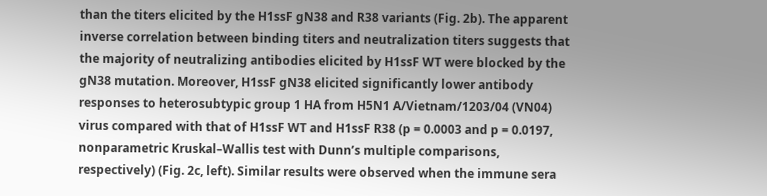than the titers elicited by the H1ssF gN38 and R38 variants (Fig. 2b). The apparent inverse correlation between binding titers and neutralization titers suggests that the majority of neutralizing antibodies elicited by H1ssF WT were blocked by the gN38 mutation. Moreover, H1ssF gN38 elicited significantly lower antibody responses to heterosubtypic group 1 HA from H5N1 A/Vietnam/1203/04 (VN04) virus compared with that of H1ssF WT and H1ssF R38 (p = 0.0003 and p = 0.0197, nonparametric Kruskal–Wallis test with Dunn’s multiple comparisons, respectively) (Fig. 2c, left). Similar results were observed when the immune sera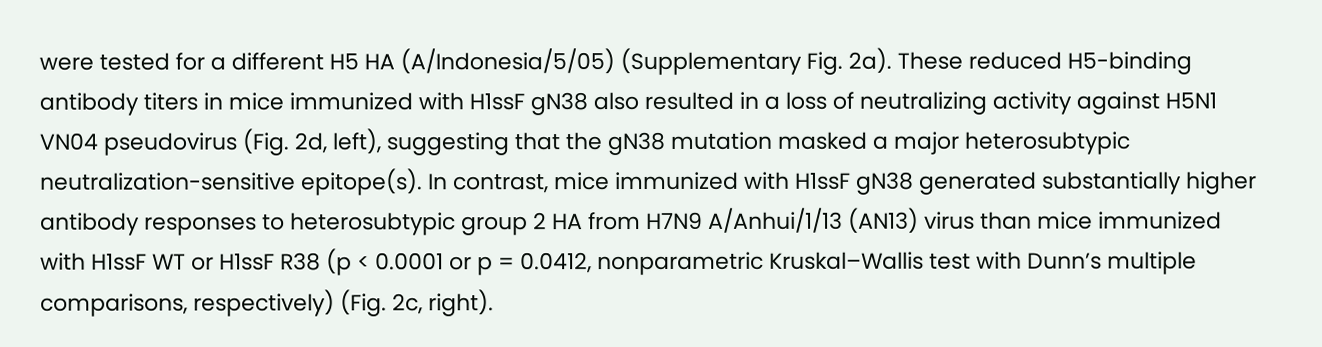were tested for a different H5 HA (A/Indonesia/5/05) (Supplementary Fig. 2a). These reduced H5-binding antibody titers in mice immunized with H1ssF gN38 also resulted in a loss of neutralizing activity against H5N1 VN04 pseudovirus (Fig. 2d, left), suggesting that the gN38 mutation masked a major heterosubtypic neutralization-sensitive epitope(s). In contrast, mice immunized with H1ssF gN38 generated substantially higher antibody responses to heterosubtypic group 2 HA from H7N9 A/Anhui/1/13 (AN13) virus than mice immunized with H1ssF WT or H1ssF R38 (p < 0.0001 or p = 0.0412, nonparametric Kruskal–Wallis test with Dunn’s multiple comparisons, respectively) (Fig. 2c, right).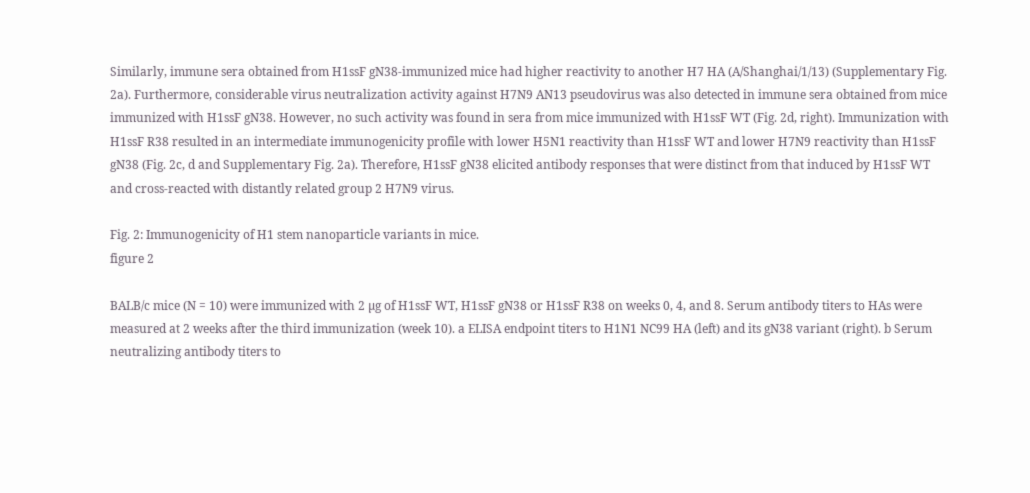Similarly, immune sera obtained from H1ssF gN38-immunized mice had higher reactivity to another H7 HA (A/Shanghai/1/13) (Supplementary Fig. 2a). Furthermore, considerable virus neutralization activity against H7N9 AN13 pseudovirus was also detected in immune sera obtained from mice immunized with H1ssF gN38. However, no such activity was found in sera from mice immunized with H1ssF WT (Fig. 2d, right). Immunization with H1ssF R38 resulted in an intermediate immunogenicity profile with lower H5N1 reactivity than H1ssF WT and lower H7N9 reactivity than H1ssF gN38 (Fig. 2c, d and Supplementary Fig. 2a). Therefore, H1ssF gN38 elicited antibody responses that were distinct from that induced by H1ssF WT and cross-reacted with distantly related group 2 H7N9 virus.

Fig. 2: Immunogenicity of H1 stem nanoparticle variants in mice.
figure 2

BALB/c mice (N = 10) were immunized with 2 µg of H1ssF WT, H1ssF gN38 or H1ssF R38 on weeks 0, 4, and 8. Serum antibody titers to HAs were measured at 2 weeks after the third immunization (week 10). a ELISA endpoint titers to H1N1 NC99 HA (left) and its gN38 variant (right). b Serum neutralizing antibody titers to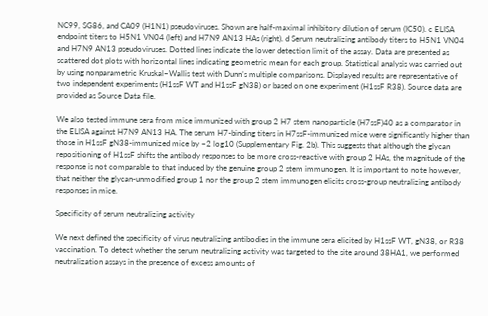NC99, SG86, and CA09 (H1N1) pseudoviruses. Shown are half-maximal inhibitory dilution of serum (IC50). c ELISA endpoint titers to H5N1 VN04 (left) and H7N9 AN13 HAs (right). d Serum neutralizing antibody titers to H5N1 VN04 and H7N9 AN13 pseudoviruses. Dotted lines indicate the lower detection limit of the assay. Data are presented as scattered dot plots with horizontal lines indicating geometric mean for each group. Statistical analysis was carried out by using nonparametric Kruskal–Wallis test with Dunn’s multiple comparisons. Displayed results are representative of two independent experiments (H1ssF WT and H1ssF gN38) or based on one experiment (H1ssF R38). Source data are provided as Source Data file.

We also tested immune sera from mice immunized with group 2 H7 stem nanoparticle (H7ssF)40 as a comparator in the ELISA against H7N9 AN13 HA. The serum H7-binding titers in H7ssF-immunized mice were significantly higher than those in H1ssF gN38-immunized mice by ~2 log10 (Supplementary Fig. 2b). This suggests that although the glycan repositioning of H1ssF shifts the antibody responses to be more cross-reactive with group 2 HAs, the magnitude of the response is not comparable to that induced by the genuine group 2 stem immunogen. It is important to note however, that neither the glycan-unmodified group 1 nor the group 2 stem immunogen elicits cross-group neutralizing antibody responses in mice.

Specificity of serum neutralizing activity

We next defined the specificity of virus neutralizing antibodies in the immune sera elicited by H1ssF WT, gN38, or R38 vaccination. To detect whether the serum neutralizing activity was targeted to the site around 38HA1, we performed neutralization assays in the presence of excess amounts of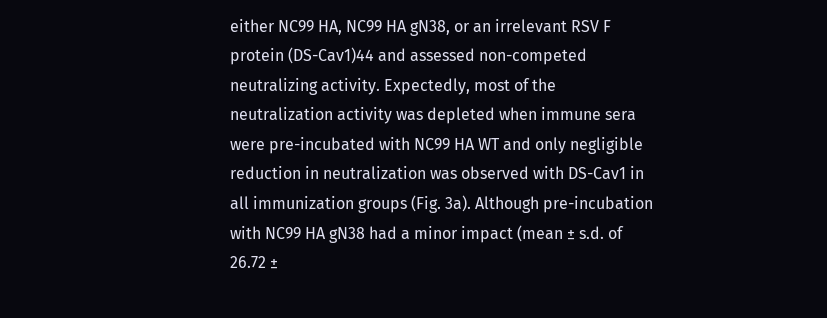either NC99 HA, NC99 HA gN38, or an irrelevant RSV F protein (DS-Cav1)44 and assessed non-competed neutralizing activity. Expectedly, most of the neutralization activity was depleted when immune sera were pre-incubated with NC99 HA WT and only negligible reduction in neutralization was observed with DS-Cav1 in all immunization groups (Fig. 3a). Although pre-incubation with NC99 HA gN38 had a minor impact (mean ± s.d. of 26.72 ±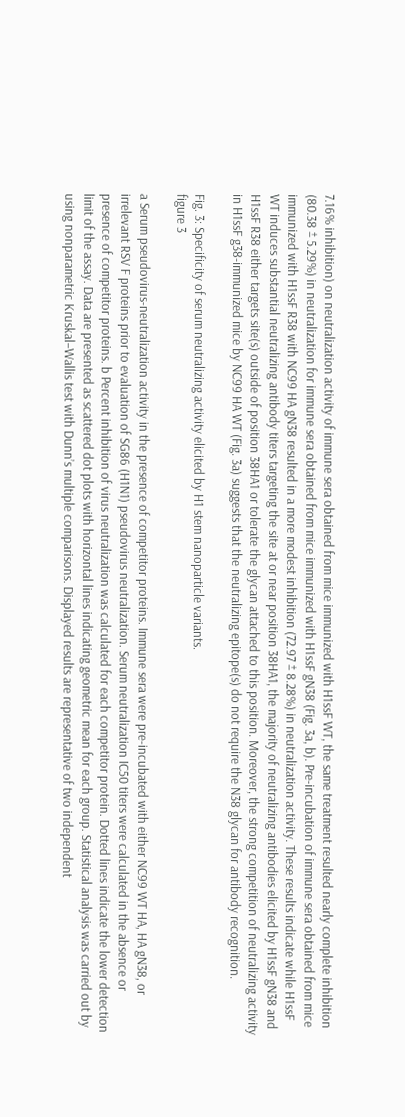7.16% inhibition) on neutralization activity of immune sera obtained from mice immunized with H1ssF WT, the same treatment resulted nearly complete inhibition (80.38 ± 5.29%) in neutralization for immune sera obtained from mice immunized with H1ssF gN38 (Fig. 3a, b). Pre-incubation of immune sera obtained from mice immunized with H1ssF R38 with NC99 HA gN38 resulted in a more modest inhibition (72.97 ± 8.28%) in neutralization activity. These results indicate while H1ssF WT induces substantial neutralizing antibody titers targeting the site at or near position 38HA1, the majority of neutralizing antibodies elicited by H1ssF gN38 and H1ssF R38 either targets site(s) outside of position 38HA1 or tolerate the glycan attached to this position. Moreover, the strong competition of neutralizing activity in H1ssF g38-immunized mice by NC99 HA WT (Fig. 3a) suggests that the neutralizing epitope(s) do not require the N38 glycan for antibody recognition.

Fig. 3: Specificity of serum neutralizing activity elicited by H1 stem nanoparticle variants.
figure 3

a Serum pseudovirus-neutralization activity in the presence of competitor proteins. Immune sera were pre-incubated with either NC99 WT HA, HA gN38, or irrelevant RSV F proteins prior to evaluation of SG86 (H1N1) pseudovirus neutralization. Serum neutralization IC50 titers were calculated in the absence or presence of competitor proteins. b Percent inhibition of virus neutralization was calculated for each competitor protein. Dotted lines indicate the lower detection limit of the assay. Data are presented as scattered dot plots with horizontal lines indicating geometric mean for each group. Statistical analysis was carried out by using nonparametric Kruskal–Wallis test with Dunn’s multiple comparisons. Displayed results are representative of two independent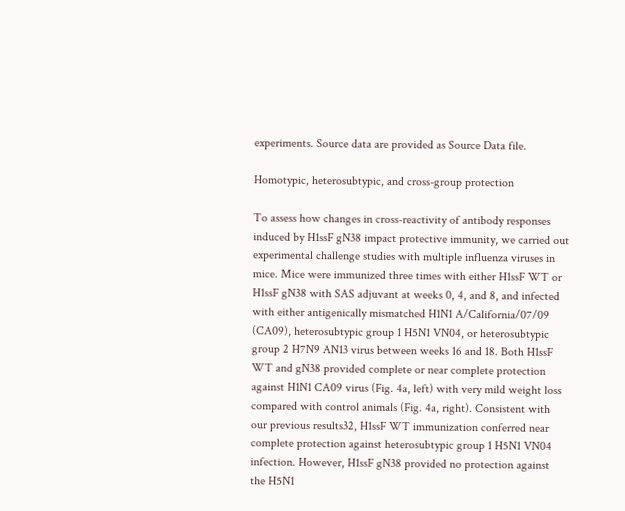experiments. Source data are provided as Source Data file.

Homotypic, heterosubtypic, and cross-group protection

To assess how changes in cross-reactivity of antibody responses induced by H1ssF gN38 impact protective immunity, we carried out experimental challenge studies with multiple influenza viruses in mice. Mice were immunized three times with either H1ssF WT or H1ssF gN38 with SAS adjuvant at weeks 0, 4, and 8, and infected with either antigenically mismatched H1N1 A/California/07/09 (CA09), heterosubtypic group 1 H5N1 VN04, or heterosubtypic group 2 H7N9 AN13 virus between weeks 16 and 18. Both H1ssF WT and gN38 provided complete or near complete protection against H1N1 CA09 virus (Fig. 4a, left) with very mild weight loss compared with control animals (Fig. 4a, right). Consistent with our previous results32, H1ssF WT immunization conferred near complete protection against heterosubtypic group 1 H5N1 VN04 infection. However, H1ssF gN38 provided no protection against the H5N1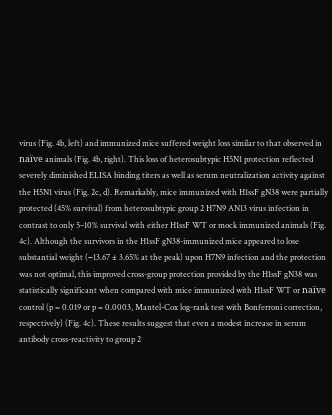virus (Fig. 4b, left) and immunized mice suffered weight loss similar to that observed in naïve animals (Fig. 4b, right). This loss of heterosubtypic H5N1 protection reflected severely diminished ELISA binding titers as well as serum neutralization activity against the H5N1 virus (Fig. 2c, d). Remarkably, mice immunized with H1ssF gN38 were partially protected (45% survival) from heterosubtypic group 2 H7N9 AN13 virus infection in contrast to only 5–10% survival with either H1ssF WT or mock immunized animals (Fig. 4c). Although the survivors in the H1ssF gN38-immunized mice appeared to lose substantial weight (−13.67 ± 3.65% at the peak) upon H7N9 infection and the protection was not optimal, this improved cross-group protection provided by the H1ssF gN38 was statistically significant when compared with mice immunized with H1ssF WT or naïve control (p = 0.019 or p = 0.0003, Mantel-Cox log-rank test with Bonferroni correction, respectively) (Fig. 4c). These results suggest that even a modest increase in serum antibody cross-reactivity to group 2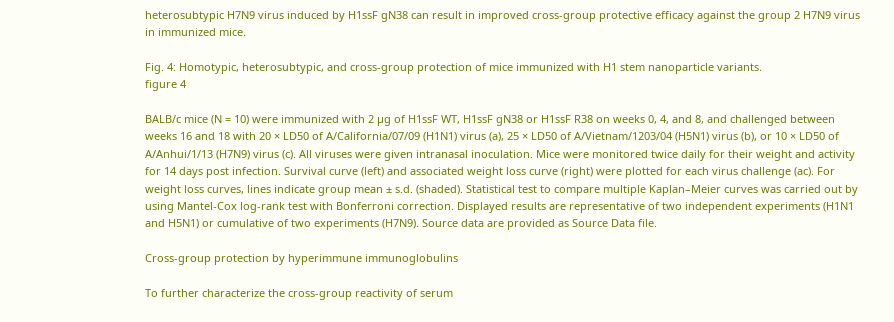heterosubtypic H7N9 virus induced by H1ssF gN38 can result in improved cross-group protective efficacy against the group 2 H7N9 virus in immunized mice.

Fig. 4: Homotypic, heterosubtypic, and cross-group protection of mice immunized with H1 stem nanoparticle variants.
figure 4

BALB/c mice (N = 10) were immunized with 2 µg of H1ssF WT, H1ssF gN38 or H1ssF R38 on weeks 0, 4, and 8, and challenged between weeks 16 and 18 with 20 × LD50 of A/California/07/09 (H1N1) virus (a), 25 × LD50 of A/Vietnam/1203/04 (H5N1) virus (b), or 10 × LD50 of A/Anhui/1/13 (H7N9) virus (c). All viruses were given intranasal inoculation. Mice were monitored twice daily for their weight and activity for 14 days post infection. Survival curve (left) and associated weight loss curve (right) were plotted for each virus challenge (ac). For weight loss curves, lines indicate group mean ± s.d. (shaded). Statistical test to compare multiple Kaplan–Meier curves was carried out by using Mantel-Cox log-rank test with Bonferroni correction. Displayed results are representative of two independent experiments (H1N1 and H5N1) or cumulative of two experiments (H7N9). Source data are provided as Source Data file.

Cross-group protection by hyperimmune immunoglobulins

To further characterize the cross-group reactivity of serum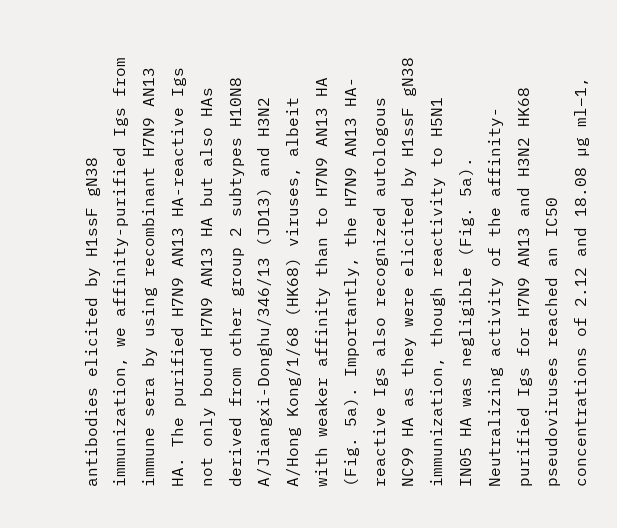antibodies elicited by H1ssF gN38 immunization, we affinity-purified Igs from immune sera by using recombinant H7N9 AN13 HA. The purified H7N9 AN13 HA-reactive Igs not only bound H7N9 AN13 HA but also HAs derived from other group 2 subtypes H10N8 A/Jiangxi-Donghu/346/13 (JD13) and H3N2 A/Hong Kong/1/68 (HK68) viruses, albeit with weaker affinity than to H7N9 AN13 HA (Fig. 5a). Importantly, the H7N9 AN13 HA-reactive Igs also recognized autologous NC99 HA as they were elicited by H1ssF gN38 immunization, though reactivity to H5N1 IN05 HA was negligible (Fig. 5a). Neutralizing activity of the affinity-purified Igs for H7N9 AN13 and H3N2 HK68 pseudoviruses reached an IC50 concentrations of 2.12 and 18.08 µg ml−1,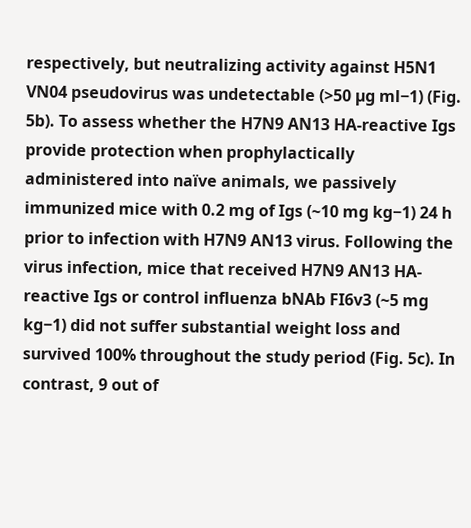respectively, but neutralizing activity against H5N1 VN04 pseudovirus was undetectable (>50 µg ml−1) (Fig. 5b). To assess whether the H7N9 AN13 HA-reactive Igs provide protection when prophylactically administered into naïve animals, we passively immunized mice with 0.2 mg of Igs (~10 mg kg−1) 24 h prior to infection with H7N9 AN13 virus. Following the virus infection, mice that received H7N9 AN13 HA-reactive Igs or control influenza bNAb FI6v3 (~5 mg kg−1) did not suffer substantial weight loss and survived 100% throughout the study period (Fig. 5c). In contrast, 9 out of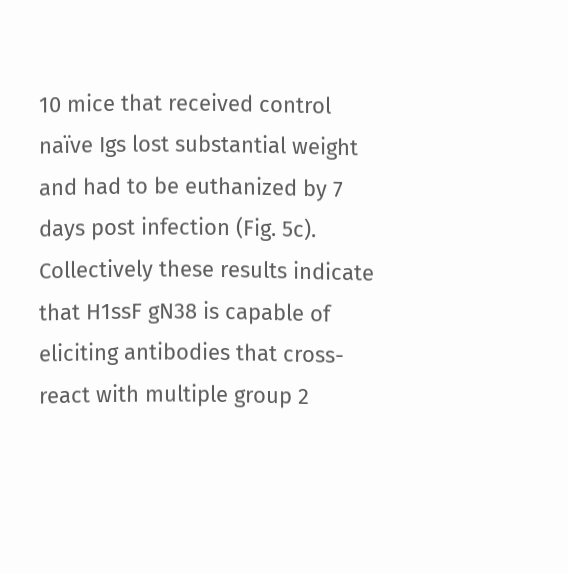10 mice that received control naïve Igs lost substantial weight and had to be euthanized by 7 days post infection (Fig. 5c). Collectively these results indicate that H1ssF gN38 is capable of eliciting antibodies that cross-react with multiple group 2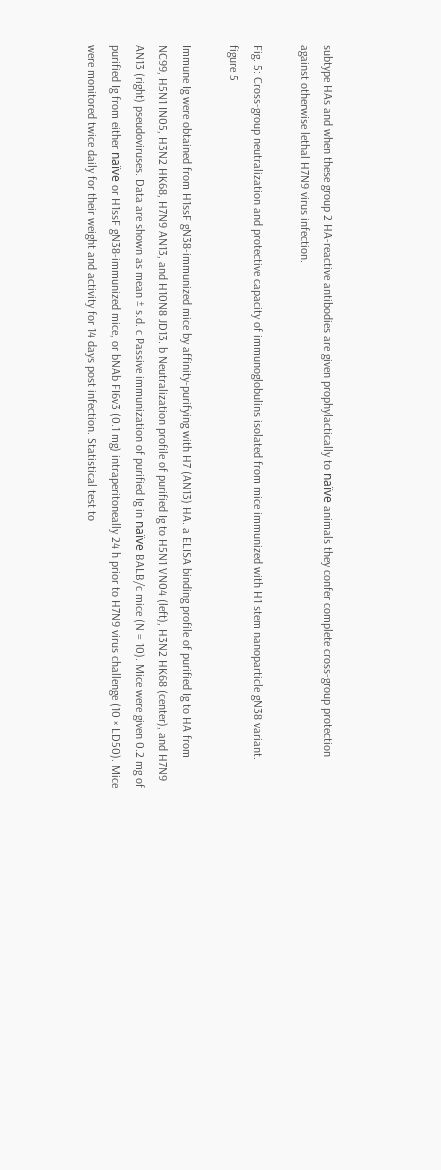subtype HAs and when these group 2 HA-reactive antibodies are given prophylactically to naïve animals they confer complete cross-group protection against otherwise lethal H7N9 virus infection.

Fig. 5: Cross-group neutralization and protective capacity of immunoglobulins isolated from mice immunized with H1 stem nanoparticle gN38 variant.
figure 5

Immune Ig were obtained from H1ssF gN38-immunized mice by affinity-purifying with H7 (AN13) HA. a ELISA binding profile of purified Ig to HA from NC99, H5N1 IN05, H3N2 HK68, H7N9 AN13, and H10N8 JD13. b Neutralization profile of purified Ig to H5N1 VN04 (left), H3N2 HK68 (center), and H7N9 AN13 (right) pseudoviruses. Data are shown as mean ± s.d. c Passive immunization of purified Ig in naïve BALB/c mice (N = 10). Mice were given 0.2 mg of purified Ig from either naïve or H1ssF gN38-immunized mice, or bNAb FI6v3 (0.1 mg) intraperitoneally 24 h prior to H7N9 virus challenge (10 × LD50). Mice were monitored twice daily for their weight and activity for 14 days post infection. Statistical test to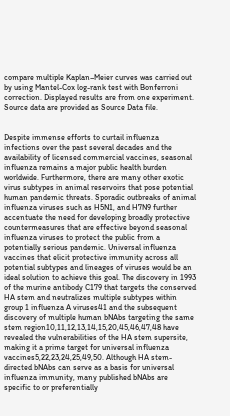compare multiple Kaplan–Meier curves was carried out by using Mantel-Cox log-rank test with Bonferroni correction. Displayed results are from one experiment. Source data are provided as Source Data file.


Despite immense efforts to curtail influenza infections over the past several decades and the availability of licensed commercial vaccines, seasonal influenza remains a major public health burden worldwide. Furthermore, there are many other exotic virus subtypes in animal reservoirs that pose potential human pandemic threats. Sporadic outbreaks of animal influenza viruses such as H5N1, and H7N9 further accentuate the need for developing broadly protective countermeasures that are effective beyond seasonal influenza viruses to protect the public from a potentially serious pandemic. Universal influenza vaccines that elicit protective immunity across all potential subtypes and lineages of viruses would be an ideal solution to achieve this goal. The discovery in 1993 of the murine antibody C179 that targets the conserved HA stem and neutralizes multiple subtypes within group 1 influenza A viruses41 and the subsequent discovery of multiple human bNAbs targeting the same stem region10,11,12,13,14,15,20,45,46,47,48 have revealed the vulnerabilities of the HA stem supersite, making it a prime target for universal influenza vaccines5,22,23,24,25,49,50. Although HA stem-directed bNAbs can serve as a basis for universal influenza immunity, many published bNAbs are specific to or preferentially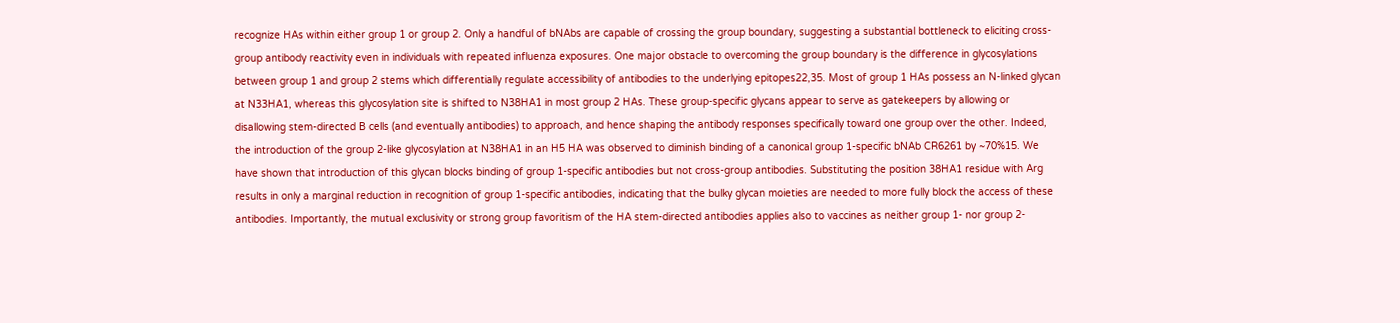recognize HAs within either group 1 or group 2. Only a handful of bNAbs are capable of crossing the group boundary, suggesting a substantial bottleneck to eliciting cross-group antibody reactivity even in individuals with repeated influenza exposures. One major obstacle to overcoming the group boundary is the difference in glycosylations between group 1 and group 2 stems which differentially regulate accessibility of antibodies to the underlying epitopes22,35. Most of group 1 HAs possess an N-linked glycan at N33HA1, whereas this glycosylation site is shifted to N38HA1 in most group 2 HAs. These group-specific glycans appear to serve as gatekeepers by allowing or disallowing stem-directed B cells (and eventually antibodies) to approach, and hence shaping the antibody responses specifically toward one group over the other. Indeed, the introduction of the group 2-like glycosylation at N38HA1 in an H5 HA was observed to diminish binding of a canonical group 1-specific bNAb CR6261 by ~70%15. We have shown that introduction of this glycan blocks binding of group 1-specific antibodies but not cross-group antibodies. Substituting the position 38HA1 residue with Arg results in only a marginal reduction in recognition of group 1-specific antibodies, indicating that the bulky glycan moieties are needed to more fully block the access of these antibodies. Importantly, the mutual exclusivity or strong group favoritism of the HA stem-directed antibodies applies also to vaccines as neither group 1- nor group 2-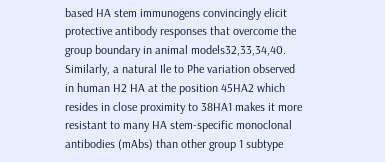based HA stem immunogens convincingly elicit protective antibody responses that overcome the group boundary in animal models32,33,34,40. Similarly, a natural Ile to Phe variation observed in human H2 HA at the position 45HA2 which resides in close proximity to 38HA1 makes it more resistant to many HA stem-specific monoclonal antibodies (mAbs) than other group 1 subtype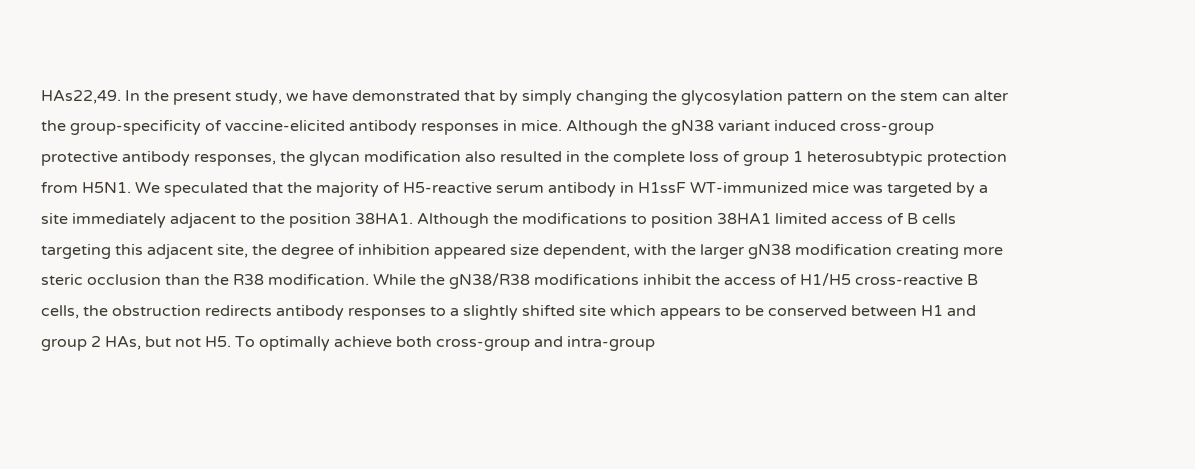HAs22,49. In the present study, we have demonstrated that by simply changing the glycosylation pattern on the stem can alter the group-specificity of vaccine-elicited antibody responses in mice. Although the gN38 variant induced cross-group protective antibody responses, the glycan modification also resulted in the complete loss of group 1 heterosubtypic protection from H5N1. We speculated that the majority of H5-reactive serum antibody in H1ssF WT-immunized mice was targeted by a site immediately adjacent to the position 38HA1. Although the modifications to position 38HA1 limited access of B cells targeting this adjacent site, the degree of inhibition appeared size dependent, with the larger gN38 modification creating more steric occlusion than the R38 modification. While the gN38/R38 modifications inhibit the access of H1/H5 cross-reactive B cells, the obstruction redirects antibody responses to a slightly shifted site which appears to be conserved between H1 and group 2 HAs, but not H5. To optimally achieve both cross-group and intra-group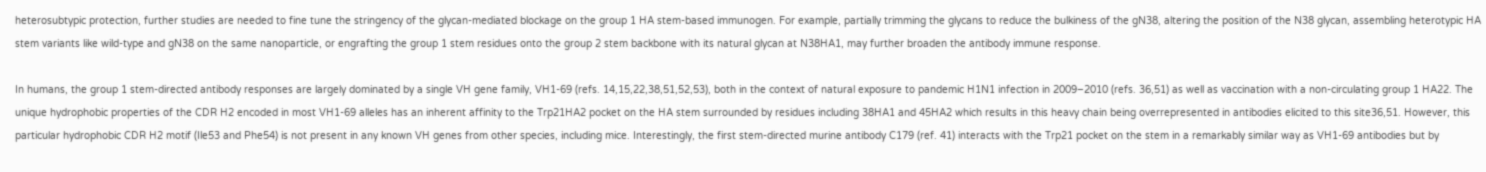heterosubtypic protection, further studies are needed to fine tune the stringency of the glycan-mediated blockage on the group 1 HA stem-based immunogen. For example, partially trimming the glycans to reduce the bulkiness of the gN38, altering the position of the N38 glycan, assembling heterotypic HA stem variants like wild-type and gN38 on the same nanoparticle, or engrafting the group 1 stem residues onto the group 2 stem backbone with its natural glycan at N38HA1, may further broaden the antibody immune response.

In humans, the group 1 stem-directed antibody responses are largely dominated by a single VH gene family, VH1-69 (refs. 14,15,22,38,51,52,53), both in the context of natural exposure to pandemic H1N1 infection in 2009–2010 (refs. 36,51) as well as vaccination with a non-circulating group 1 HA22. The unique hydrophobic properties of the CDR H2 encoded in most VH1-69 alleles has an inherent affinity to the Trp21HA2 pocket on the HA stem surrounded by residues including 38HA1 and 45HA2 which results in this heavy chain being overrepresented in antibodies elicited to this site36,51. However, this particular hydrophobic CDR H2 motif (Ile53 and Phe54) is not present in any known VH genes from other species, including mice. Interestingly, the first stem-directed murine antibody C179 (ref. 41) interacts with the Trp21 pocket on the stem in a remarkably similar way as VH1-69 antibodies but by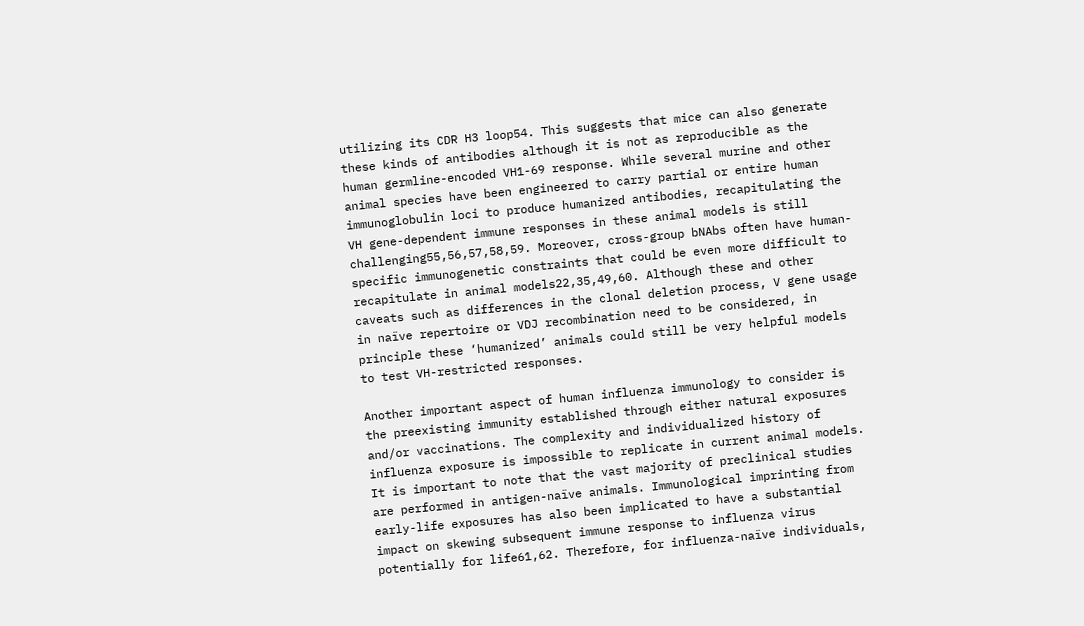utilizing its CDR H3 loop54. This suggests that mice can also generate these kinds of antibodies although it is not as reproducible as the human germline-encoded VH1-69 response. While several murine and other animal species have been engineered to carry partial or entire human immunoglobulin loci to produce humanized antibodies, recapitulating the VH gene-dependent immune responses in these animal models is still challenging55,56,57,58,59. Moreover, cross-group bNAbs often have human-specific immunogenetic constraints that could be even more difficult to recapitulate in animal models22,35,49,60. Although these and other caveats such as differences in the clonal deletion process, V gene usage in naïve repertoire or VDJ recombination need to be considered, in principle these ‘humanized’ animals could still be very helpful models to test VH-restricted responses.

Another important aspect of human influenza immunology to consider is the preexisting immunity established through either natural exposures and/or vaccinations. The complexity and individualized history of influenza exposure is impossible to replicate in current animal models. It is important to note that the vast majority of preclinical studies are performed in antigen-naïve animals. Immunological imprinting from early-life exposures has also been implicated to have a substantial impact on skewing subsequent immune response to influenza virus potentially for life61,62. Therefore, for influenza-naïve individuals,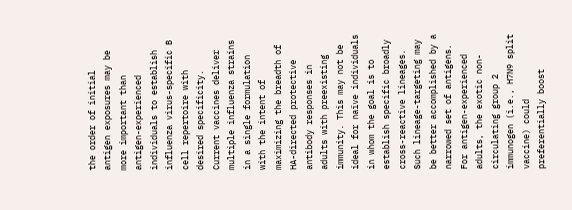the order of initial antigen exposures may be more important than antigen-experienced individuals to establish influenza virus-specific B cell repertoire with desired specificity. Current vaccines deliver multiple influenza strains in a single formulation with the intent of maximizing the breadth of HA-directed protective antibody responses in adults with preexisting immunity. This may not be ideal for naïve individuals in whom the goal is to establish specific broadly cross-reactive lineages. Such lineage-targeting may be better accomplished by a narrowed set of antigens. For antigen-experienced adults, the exotic non-circulating group 2 immunogen (i.e., H7N9 split vaccine) could preferentially boost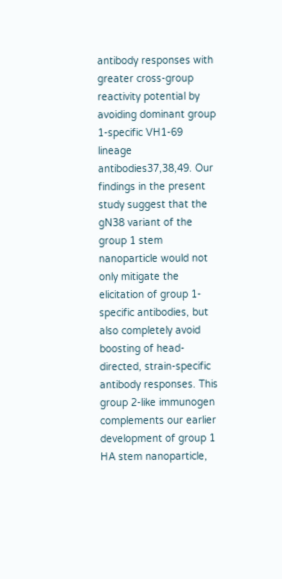antibody responses with greater cross-group reactivity potential by avoiding dominant group 1-specific VH1-69 lineage antibodies37,38,49. Our findings in the present study suggest that the gN38 variant of the group 1 stem nanoparticle would not only mitigate the elicitation of group 1-specific antibodies, but also completely avoid boosting of head-directed, strain-specific antibody responses. This group 2-like immunogen complements our earlier development of group 1 HA stem nanoparticle,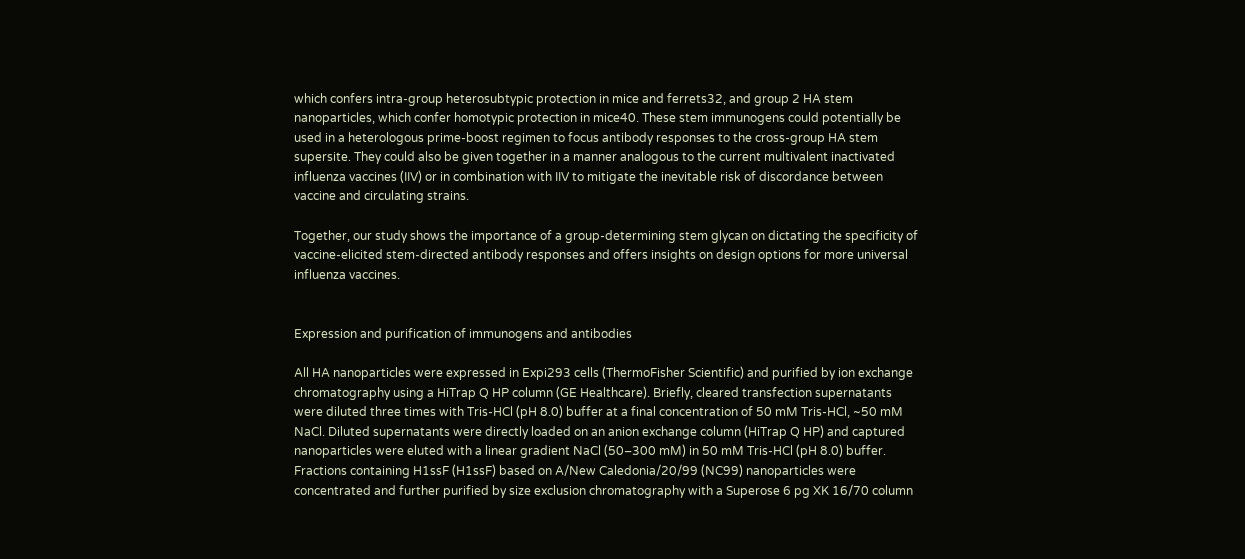which confers intra-group heterosubtypic protection in mice and ferrets32, and group 2 HA stem nanoparticles, which confer homotypic protection in mice40. These stem immunogens could potentially be used in a heterologous prime-boost regimen to focus antibody responses to the cross-group HA stem supersite. They could also be given together in a manner analogous to the current multivalent inactivated influenza vaccines (IIV) or in combination with IIV to mitigate the inevitable risk of discordance between vaccine and circulating strains.

Together, our study shows the importance of a group-determining stem glycan on dictating the specificity of vaccine-elicited stem-directed antibody responses and offers insights on design options for more universal influenza vaccines.


Expression and purification of immunogens and antibodies

All HA nanoparticles were expressed in Expi293 cells (ThermoFisher Scientific) and purified by ion exchange chromatography using a HiTrap Q HP column (GE Healthcare). Briefly, cleared transfection supernatants were diluted three times with Tris-HCl (pH 8.0) buffer at a final concentration of 50 mM Tris-HCl, ~50 mM NaCl. Diluted supernatants were directly loaded on an anion exchange column (HiTrap Q HP) and captured nanoparticles were eluted with a linear gradient NaCl (50–300 mM) in 50 mM Tris-HCl (pH 8.0) buffer. Fractions containing H1ssF (H1ssF) based on A/New Caledonia/20/99 (NC99) nanoparticles were concentrated and further purified by size exclusion chromatography with a Superose 6 pg XK 16/70 column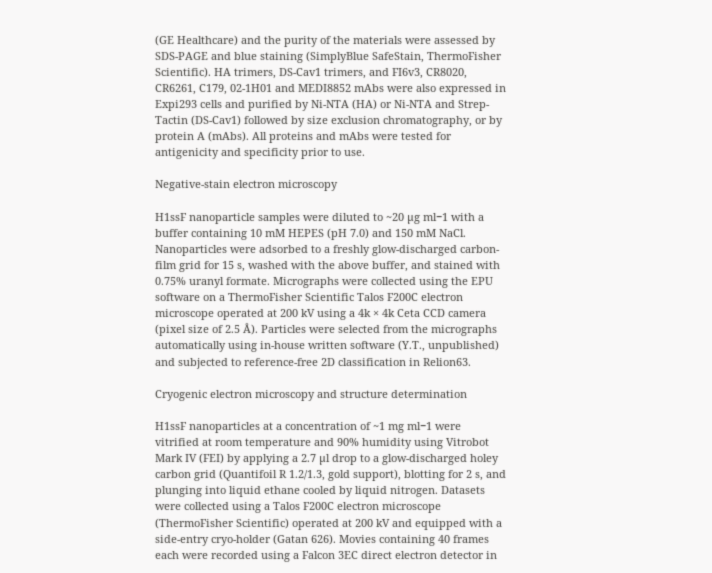(GE Healthcare) and the purity of the materials were assessed by SDS-PAGE and blue staining (SimplyBlue SafeStain, ThermoFisher Scientific). HA trimers, DS-Cav1 trimers, and FI6v3, CR8020, CR6261, C179, 02-1H01 and MEDI8852 mAbs were also expressed in Expi293 cells and purified by Ni-NTA (HA) or Ni-NTA and Strep-Tactin (DS-Cav1) followed by size exclusion chromatography, or by protein A (mAbs). All proteins and mAbs were tested for antigenicity and specificity prior to use.

Negative-stain electron microscopy

H1ssF nanoparticle samples were diluted to ~20 µg ml−1 with a buffer containing 10 mM HEPES (pH 7.0) and 150 mM NaCl. Nanoparticles were adsorbed to a freshly glow-discharged carbon-film grid for 15 s, washed with the above buffer, and stained with 0.75% uranyl formate. Micrographs were collected using the EPU software on a ThermoFisher Scientific Talos F200C electron microscope operated at 200 kV using a 4k × 4k Ceta CCD camera (pixel size of 2.5 Å). Particles were selected from the micrographs automatically using in-house written software (Y.T., unpublished) and subjected to reference-free 2D classification in Relion63.

Cryogenic electron microscopy and structure determination

H1ssF nanoparticles at a concentration of ~1 mg ml−1 were vitrified at room temperature and 90% humidity using Vitrobot Mark IV (FEI) by applying a 2.7 µl drop to a glow-discharged holey carbon grid (Quantifoil R 1.2/1.3, gold support), blotting for 2 s, and plunging into liquid ethane cooled by liquid nitrogen. Datasets were collected using a Talos F200C electron microscope (ThermoFisher Scientific) operated at 200 kV and equipped with a side-entry cryo-holder (Gatan 626). Movies containing 40 frames each were recorded using a Falcon 3EC direct electron detector in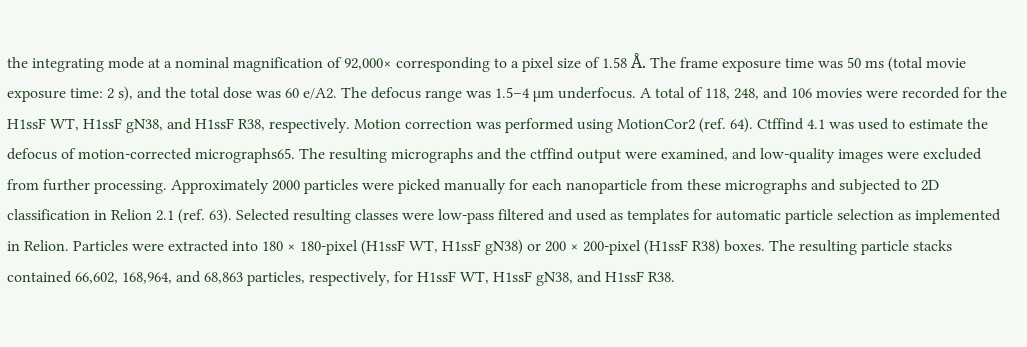the integrating mode at a nominal magnification of 92,000× corresponding to a pixel size of 1.58 Å. The frame exposure time was 50 ms (total movie exposure time: 2 s), and the total dose was 60 e/A2. The defocus range was 1.5–4 µm underfocus. A total of 118, 248, and 106 movies were recorded for the H1ssF WT, H1ssF gN38, and H1ssF R38, respectively. Motion correction was performed using MotionCor2 (ref. 64). Ctffind 4.1 was used to estimate the defocus of motion-corrected micrographs65. The resulting micrographs and the ctffind output were examined, and low-quality images were excluded from further processing. Approximately 2000 particles were picked manually for each nanoparticle from these micrographs and subjected to 2D classification in Relion 2.1 (ref. 63). Selected resulting classes were low-pass filtered and used as templates for automatic particle selection as implemented in Relion. Particles were extracted into 180 × 180-pixel (H1ssF WT, H1ssF gN38) or 200 × 200-pixel (H1ssF R38) boxes. The resulting particle stacks contained 66,602, 168,964, and 68,863 particles, respectively, for H1ssF WT, H1ssF gN38, and H1ssF R38.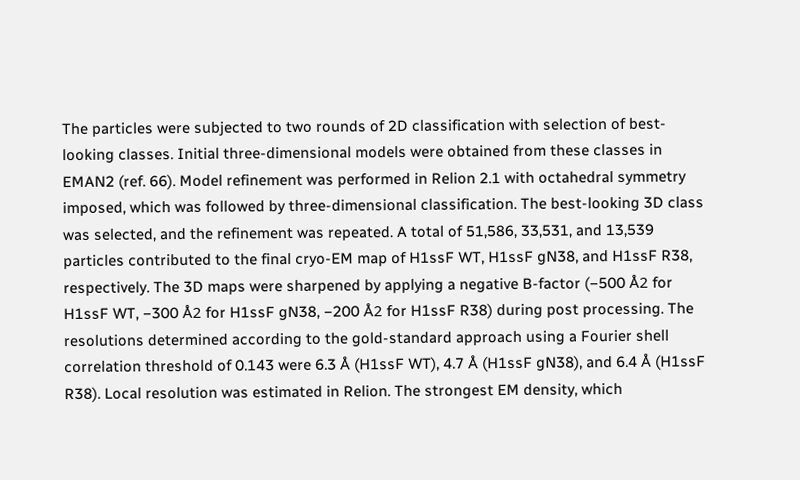The particles were subjected to two rounds of 2D classification with selection of best-looking classes. Initial three-dimensional models were obtained from these classes in EMAN2 (ref. 66). Model refinement was performed in Relion 2.1 with octahedral symmetry imposed, which was followed by three-dimensional classification. The best-looking 3D class was selected, and the refinement was repeated. A total of 51,586, 33,531, and 13,539 particles contributed to the final cryo-EM map of H1ssF WT, H1ssF gN38, and H1ssF R38, respectively. The 3D maps were sharpened by applying a negative B-factor (−500 Å2 for H1ssF WT, −300 Å2 for H1ssF gN38, −200 Å2 for H1ssF R38) during post processing. The resolutions determined according to the gold-standard approach using a Fourier shell correlation threshold of 0.143 were 6.3 Å (H1ssF WT), 4.7 Å (H1ssF gN38), and 6.4 Å (H1ssF R38). Local resolution was estimated in Relion. The strongest EM density, which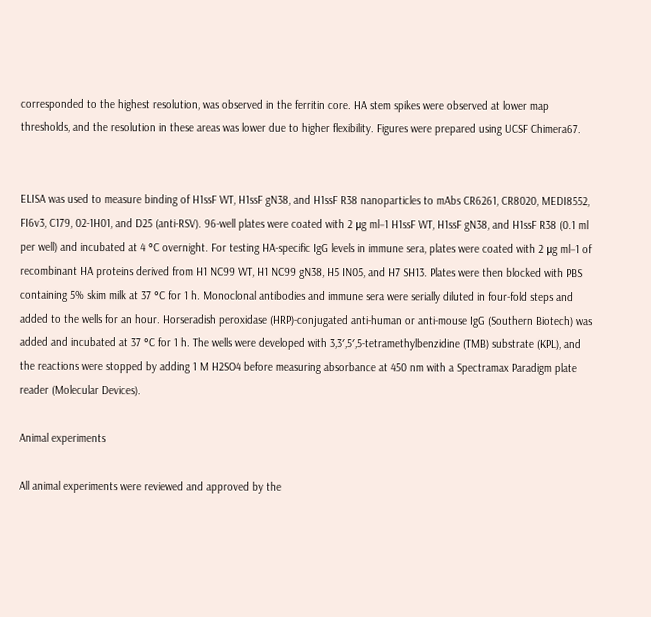corresponded to the highest resolution, was observed in the ferritin core. HA stem spikes were observed at lower map thresholds, and the resolution in these areas was lower due to higher flexibility. Figures were prepared using UCSF Chimera67.


ELISA was used to measure binding of H1ssF WT, H1ssF gN38, and H1ssF R38 nanoparticles to mAbs CR6261, CR8020, MEDI8552, FI6v3, C179, 02-1H01, and D25 (anti-RSV). 96-well plates were coated with 2 μg ml−1 H1ssF WT, H1ssF gN38, and H1ssF R38 (0.1 ml per well) and incubated at 4 °C overnight. For testing HA-specific IgG levels in immune sera, plates were coated with 2 μg ml−1 of recombinant HA proteins derived from H1 NC99 WT, H1 NC99 gN38, H5 IN05, and H7 SH13. Plates were then blocked with PBS containing 5% skim milk at 37 °C for 1 h. Monoclonal antibodies and immune sera were serially diluted in four-fold steps and added to the wells for an hour. Horseradish peroxidase (HRP)-conjugated anti-human or anti-mouse IgG (Southern Biotech) was added and incubated at 37 °C for 1 h. The wells were developed with 3,3′,5′,5-tetramethylbenzidine (TMB) substrate (KPL), and the reactions were stopped by adding 1 M H2SO4 before measuring absorbance at 450 nm with a Spectramax Paradigm plate reader (Molecular Devices).

Animal experiments

All animal experiments were reviewed and approved by the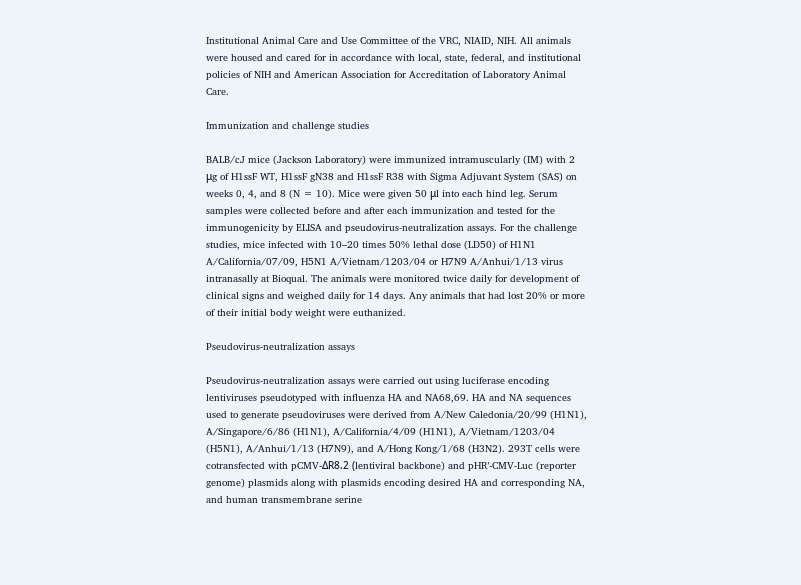Institutional Animal Care and Use Committee of the VRC, NIAID, NIH. All animals were housed and cared for in accordance with local, state, federal, and institutional policies of NIH and American Association for Accreditation of Laboratory Animal Care.

Immunization and challenge studies

BALB/cJ mice (Jackson Laboratory) were immunized intramuscularly (IM) with 2 μg of H1ssF WT, H1ssF gN38 and H1ssF R38 with Sigma Adjuvant System (SAS) on weeks 0, 4, and 8 (N = 10). Mice were given 50 μl into each hind leg. Serum samples were collected before and after each immunization and tested for the immunogenicity by ELISA and pseudovirus-neutralization assays. For the challenge studies, mice infected with 10–20 times 50% lethal dose (LD50) of H1N1 A/California/07/09, H5N1 A/Vietnam/1203/04 or H7N9 A/Anhui/1/13 virus intranasally at Bioqual. The animals were monitored twice daily for development of clinical signs and weighed daily for 14 days. Any animals that had lost 20% or more of their initial body weight were euthanized.

Pseudovirus-neutralization assays

Pseudovirus-neutralization assays were carried out using luciferase encoding lentiviruses pseudotyped with influenza HA and NA68,69. HA and NA sequences used to generate pseudoviruses were derived from A/New Caledonia/20/99 (H1N1), A/Singapore/6/86 (H1N1), A/California/4/09 (H1N1), A/Vietnam/1203/04 (H5N1), A/Anhui/1/13 (H7N9), and A/Hong Kong/1/68 (H3N2). 293T cells were cotransfected with pCMV-ΔR8.2 (lentiviral backbone) and pHR’-CMV-Luc (reporter genome) plasmids along with plasmids encoding desired HA and corresponding NA, and human transmembrane serine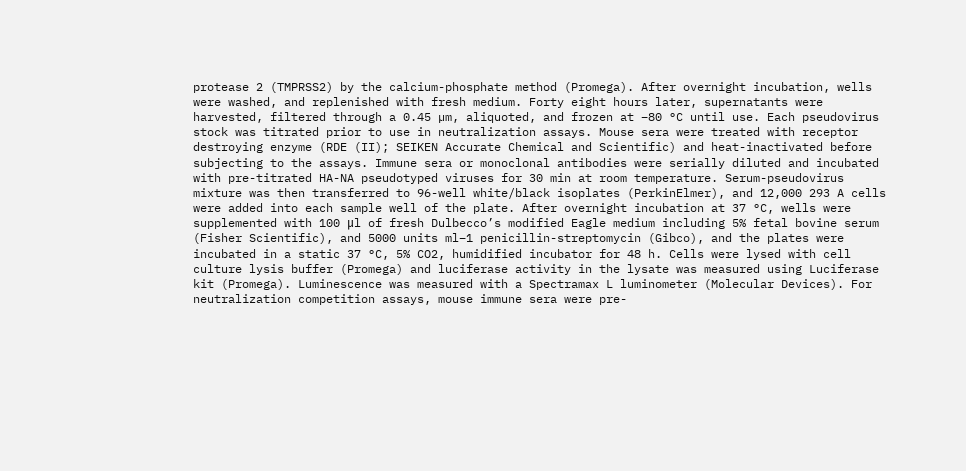protease 2 (TMPRSS2) by the calcium-phosphate method (Promega). After overnight incubation, wells were washed, and replenished with fresh medium. Forty eight hours later, supernatants were harvested, filtered through a 0.45 µm, aliquoted, and frozen at −80 °C until use. Each pseudovirus stock was titrated prior to use in neutralization assays. Mouse sera were treated with receptor destroying enzyme (RDE (II); SEIKEN Accurate Chemical and Scientific) and heat-inactivated before subjecting to the assays. Immune sera or monoclonal antibodies were serially diluted and incubated with pre-titrated HA-NA pseudotyped viruses for 30 min at room temperature. Serum-pseudovirus mixture was then transferred to 96-well white/black isoplates (PerkinElmer), and 12,000 293 A cells were added into each sample well of the plate. After overnight incubation at 37 °C, wells were supplemented with 100 μl of fresh Dulbecco’s modified Eagle medium including 5% fetal bovine serum (Fisher Scientific), and 5000 units ml−1 penicillin-streptomycin (Gibco), and the plates were incubated in a static 37 °C, 5% CO2, humidified incubator for 48 h. Cells were lysed with cell culture lysis buffer (Promega) and luciferase activity in the lysate was measured using Luciferase kit (Promega). Luminescence was measured with a Spectramax L luminometer (Molecular Devices). For neutralization competition assays, mouse immune sera were pre-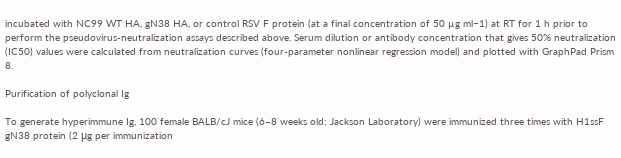incubated with NC99 WT HA, gN38 HA, or control RSV F protein (at a final concentration of 50 µg ml−1) at RT for 1 h prior to perform the pseudovirus-neutralization assays described above. Serum dilution or antibody concentration that gives 50% neutralization (IC50) values were calculated from neutralization curves (four-parameter nonlinear regression model) and plotted with GraphPad Prism 8.

Purification of polyclonal Ig

To generate hyperimmune Ig, 100 female BALB/cJ mice (6–8 weeks old; Jackson Laboratory) were immunized three times with H1ssF gN38 protein (2 μg per immunization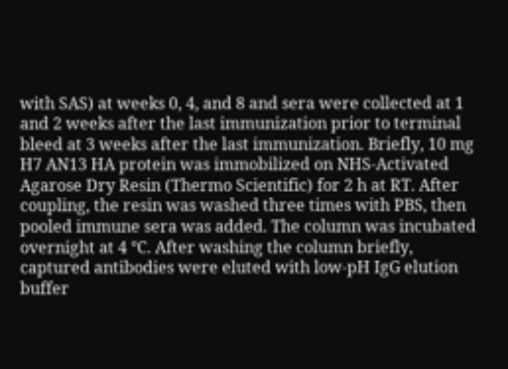with SAS) at weeks 0, 4, and 8 and sera were collected at 1 and 2 weeks after the last immunization prior to terminal bleed at 3 weeks after the last immunization. Briefly, 10 mg H7 AN13 HA protein was immobilized on NHS-Activated Agarose Dry Resin (Thermo Scientific) for 2 h at RT. After coupling, the resin was washed three times with PBS, then pooled immune sera was added. The column was incubated overnight at 4 °C. After washing the column briefly, captured antibodies were eluted with low-pH IgG elution buffer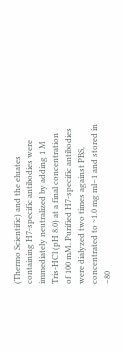(Thermo Scientific) and the eluates containing H7-specific antibodies were immediately neutralized by adding 1 M Tris-HCl (pH 8.0) at a final concentration of 100 mM. Purified H7-specific antibodies were dialyzed two times against PBS, concentrated to ~1.0 mg ml−1 and stored in −80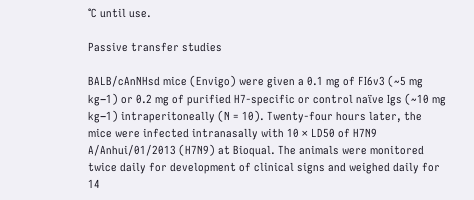°C until use.

Passive transfer studies

BALB/cAnNHsd mice (Envigo) were given a 0.1 mg of FI6v3 (~5 mg kg−1) or 0.2 mg of purified H7-specific or control naïve Igs (~10 mg kg−1) intraperitoneally (N = 10). Twenty-four hours later, the mice were infected intranasally with 10 × LD50 of H7N9 A/Anhui/01/2013 (H7N9) at Bioqual. The animals were monitored twice daily for development of clinical signs and weighed daily for 14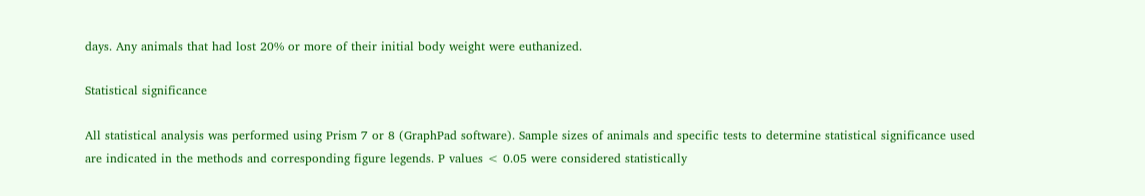days. Any animals that had lost 20% or more of their initial body weight were euthanized.

Statistical significance

All statistical analysis was performed using Prism 7 or 8 (GraphPad software). Sample sizes of animals and specific tests to determine statistical significance used are indicated in the methods and corresponding figure legends. P values < 0.05 were considered statistically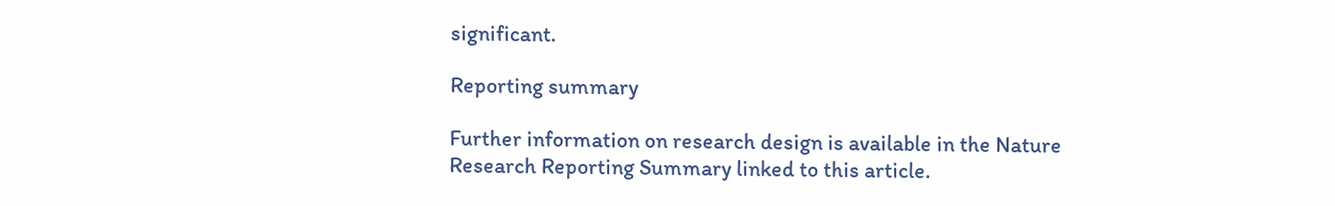significant.

Reporting summary

Further information on research design is available in the Nature Research Reporting Summary linked to this article.